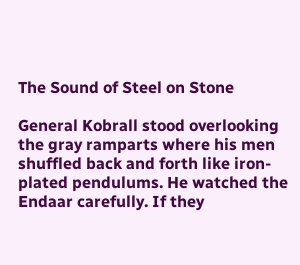The Sound of Steel on Stone

General Kobrall stood overlooking the gray ramparts where his men shuffled back and forth like iron-plated pendulums. He watched the Endaar carefully. If they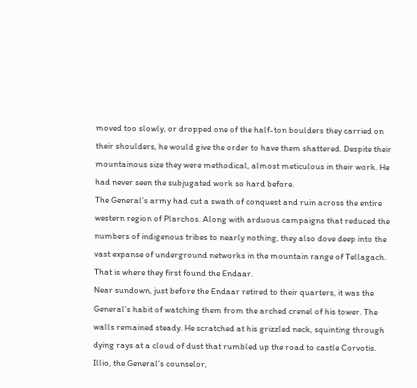moved too slowly, or dropped one of the half-ton boulders they carried on their shoulders, he would give the order to have them shattered. Despite their mountainous size they were methodical, almost meticulous in their work. He had never seen the subjugated work so hard before.
The General’s army had cut a swath of conquest and ruin across the entire western region of Plarchos. Along with arduous campaigns that reduced the numbers of indigenous tribes to nearly nothing, they also dove deep into the vast expanse of underground networks in the mountain range of Tellagach. That is where they first found the Endaar.
Near sundown, just before the Endaar retired to their quarters, it was the General’s habit of watching them from the arched crenel of his tower. The walls remained steady. He scratched at his grizzled neck, squinting through dying rays at a cloud of dust that rumbled up the road to castle Corvotis.
Illio, the General’s counselor,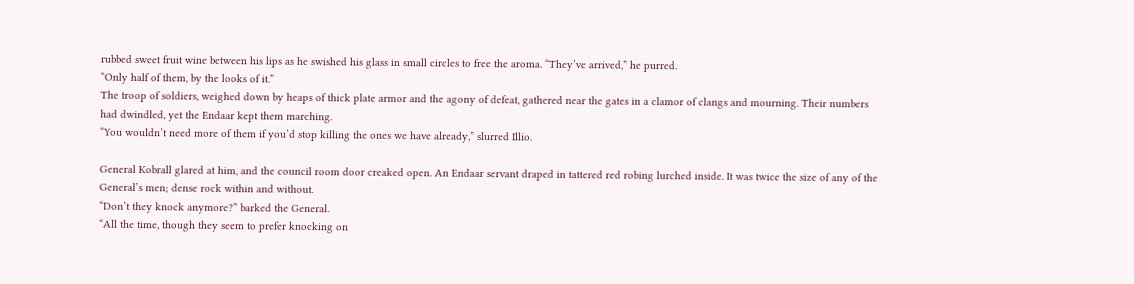rubbed sweet fruit wine between his lips as he swished his glass in small circles to free the aroma. “They’ve arrived,” he purred.
“Only half of them, by the looks of it.”
The troop of soldiers, weighed down by heaps of thick plate armor and the agony of defeat, gathered near the gates in a clamor of clangs and mourning. Their numbers had dwindled, yet the Endaar kept them marching.
“You wouldn’t need more of them if you’d stop killing the ones we have already,” slurred Illio.

General Kobrall glared at him, and the council room door creaked open. An Endaar servant draped in tattered red robing lurched inside. It was twice the size of any of the General’s men; dense rock within and without.
“Don’t they knock anymore?” barked the General.
“All the time, though they seem to prefer knocking on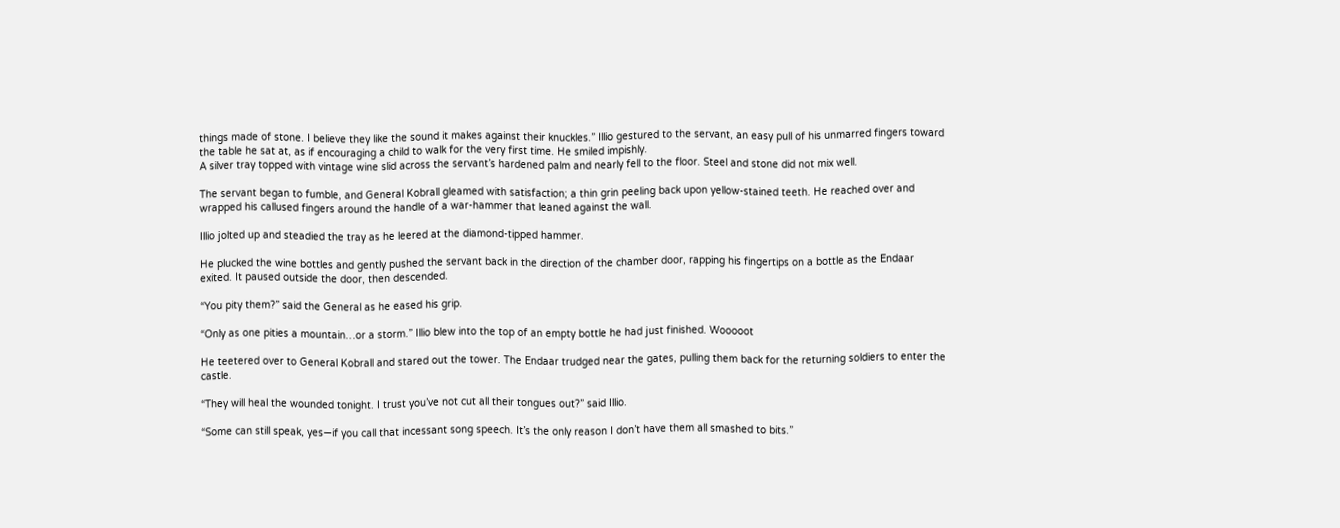things made of stone. I believe they like the sound it makes against their knuckles.” Illio gestured to the servant, an easy pull of his unmarred fingers toward the table he sat at, as if encouraging a child to walk for the very first time. He smiled impishly.
A silver tray topped with vintage wine slid across the servant’s hardened palm and nearly fell to the floor. Steel and stone did not mix well.

The servant began to fumble, and General Kobrall gleamed with satisfaction; a thin grin peeling back upon yellow-stained teeth. He reached over and wrapped his callused fingers around the handle of a war-hammer that leaned against the wall.

Illio jolted up and steadied the tray as he leered at the diamond-tipped hammer.

He plucked the wine bottles and gently pushed the servant back in the direction of the chamber door, rapping his fingertips on a bottle as the Endaar exited. It paused outside the door, then descended.

“You pity them?” said the General as he eased his grip.

“Only as one pities a mountain…or a storm.” Illio blew into the top of an empty bottle he had just finished. Wooooot

He teetered over to General Kobrall and stared out the tower. The Endaar trudged near the gates, pulling them back for the returning soldiers to enter the castle.

“They will heal the wounded tonight. I trust you’ve not cut all their tongues out?” said Illio.

“Some can still speak, yes—if you call that incessant song speech. It’s the only reason I don’t have them all smashed to bits.”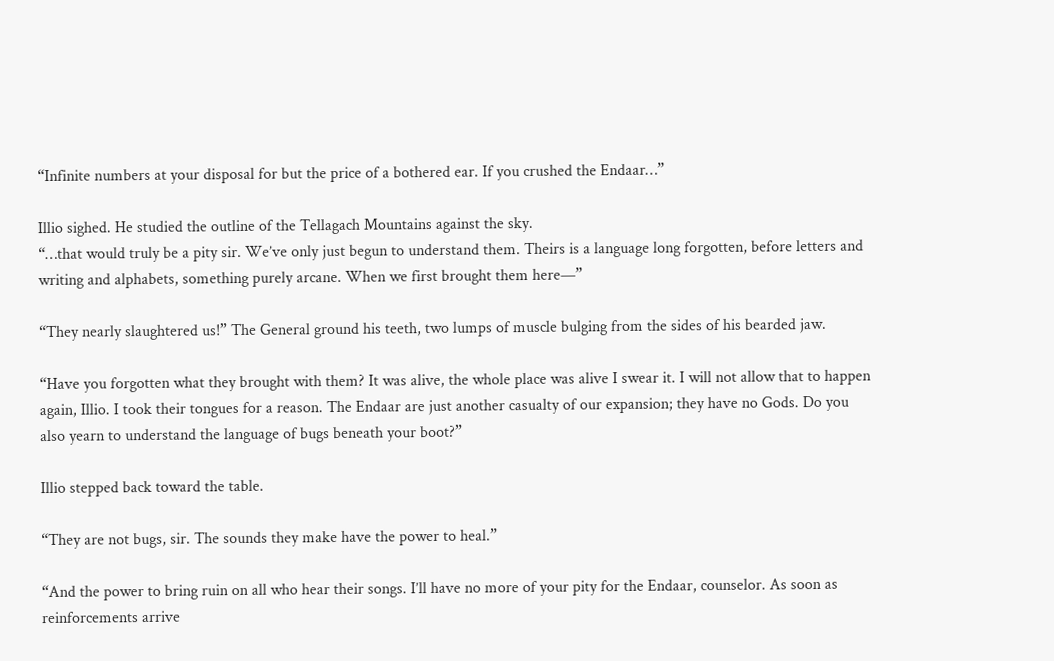“Infinite numbers at your disposal for but the price of a bothered ear. If you crushed the Endaar…”

Illio sighed. He studied the outline of the Tellagach Mountains against the sky.
“…that would truly be a pity sir. We’ve only just begun to understand them. Theirs is a language long forgotten, before letters and writing and alphabets, something purely arcane. When we first brought them here—”

“They nearly slaughtered us!” The General ground his teeth, two lumps of muscle bulging from the sides of his bearded jaw.

“Have you forgotten what they brought with them? It was alive, the whole place was alive I swear it. I will not allow that to happen again, Illio. I took their tongues for a reason. The Endaar are just another casualty of our expansion; they have no Gods. Do you also yearn to understand the language of bugs beneath your boot?”

Illio stepped back toward the table.

“They are not bugs, sir. The sounds they make have the power to heal.”

“And the power to bring ruin on all who hear their songs. I’ll have no more of your pity for the Endaar, counselor. As soon as reinforcements arrive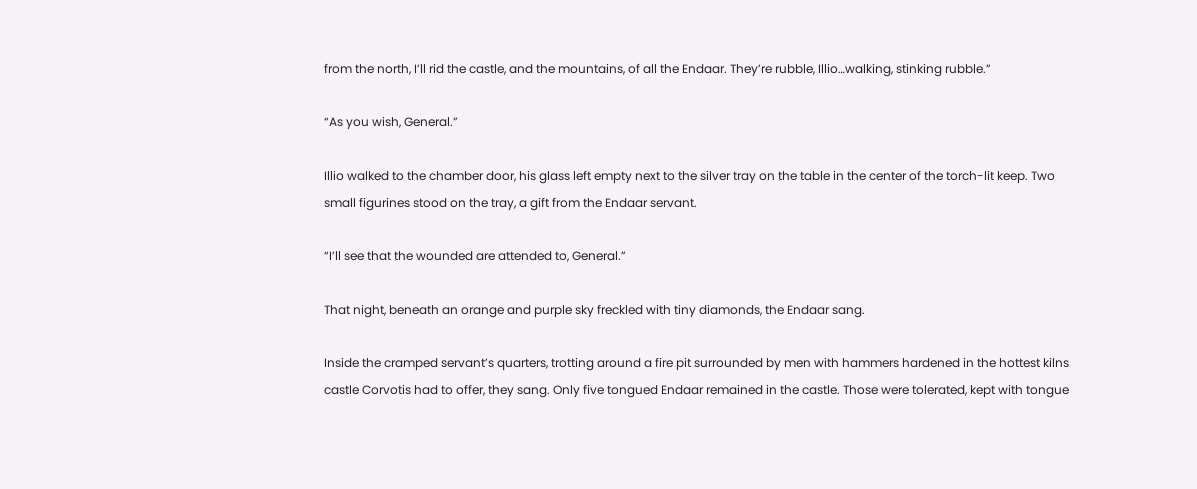from the north, I’ll rid the castle, and the mountains, of all the Endaar. They’re rubble, Illio…walking, stinking rubble.”

“As you wish, General.”

Illio walked to the chamber door, his glass left empty next to the silver tray on the table in the center of the torch-lit keep. Two small figurines stood on the tray, a gift from the Endaar servant.

“I’ll see that the wounded are attended to, General.”

That night, beneath an orange and purple sky freckled with tiny diamonds, the Endaar sang.

Inside the cramped servant’s quarters, trotting around a fire pit surrounded by men with hammers hardened in the hottest kilns castle Corvotis had to offer, they sang. Only five tongued Endaar remained in the castle. Those were tolerated, kept with tongue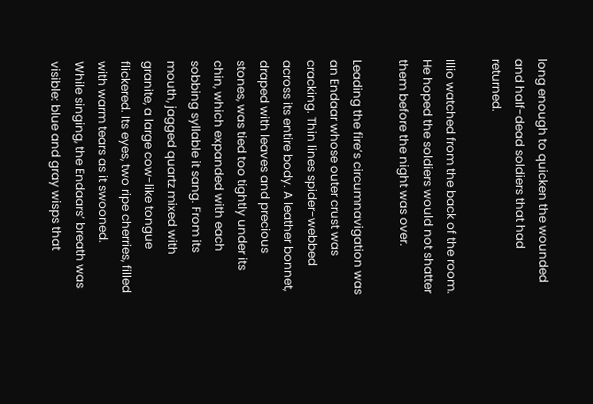long enough to quicken the wounded and half-dead soldiers that had returned.

Illio watched from the back of the room. He hoped the soldiers would not shatter them before the night was over.

Leading the fire’s circumnavigation was an Endaar whose outer crust was cracking. Thin lines spider-webbed across its entire body. A leather bonnet, draped with leaves and precious stones, was tied too tightly under its chin, which expanded with each sobbing syllable it sang. From its mouth, jagged quartz mixed with granite, a large cow-like tongue flickered. Its eyes, two ripe cherries, filled with warm tears as it swooned.
While singing, the Endaars’ breath was visible: blue and gray wisps that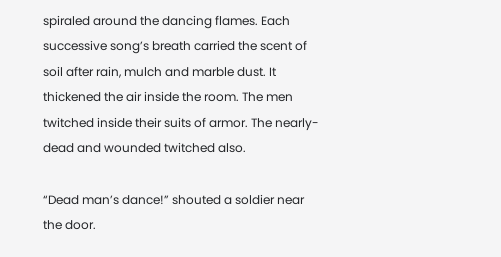spiraled around the dancing flames. Each successive song’s breath carried the scent of soil after rain, mulch and marble dust. It thickened the air inside the room. The men twitched inside their suits of armor. The nearly-dead and wounded twitched also.

“Dead man’s dance!” shouted a soldier near the door.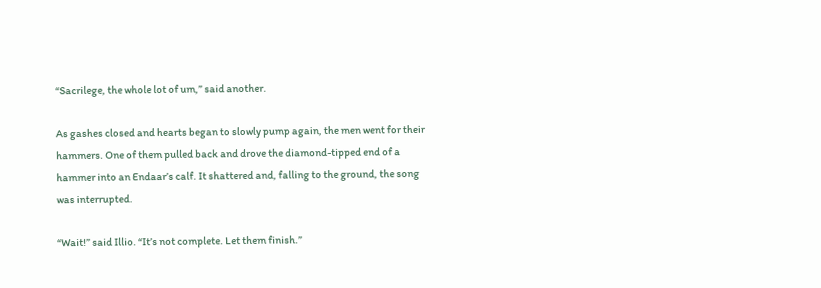“Sacrilege, the whole lot of um,” said another.

As gashes closed and hearts began to slowly pump again, the men went for their hammers. One of them pulled back and drove the diamond-tipped end of a hammer into an Endaar’s calf. It shattered and, falling to the ground, the song was interrupted.

“Wait!” said Illio. “It’s not complete. Let them finish.”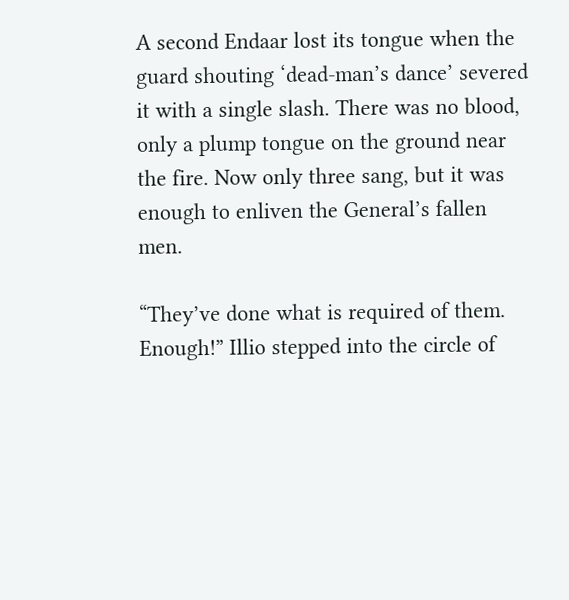A second Endaar lost its tongue when the guard shouting ‘dead-man’s dance’ severed it with a single slash. There was no blood, only a plump tongue on the ground near the fire. Now only three sang, but it was enough to enliven the General’s fallen men.

“They’ve done what is required of them. Enough!” Illio stepped into the circle of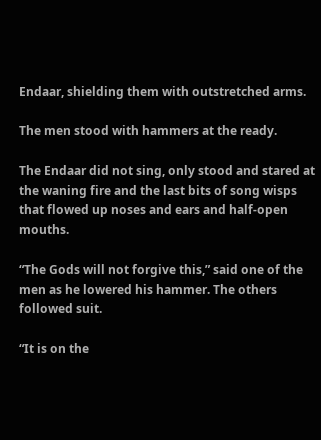Endaar, shielding them with outstretched arms.

The men stood with hammers at the ready.

The Endaar did not sing, only stood and stared at the waning fire and the last bits of song wisps that flowed up noses and ears and half-open mouths.

“The Gods will not forgive this,” said one of the men as he lowered his hammer. The others followed suit.

“It is on the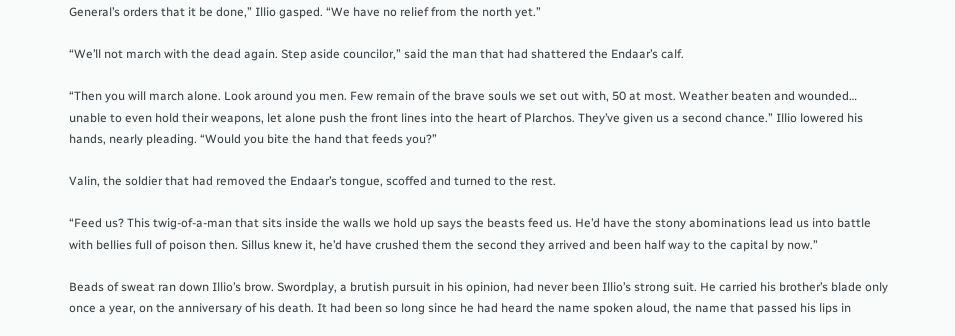General’s orders that it be done,” Illio gasped. “We have no relief from the north yet.”

“We’ll not march with the dead again. Step aside councilor,” said the man that had shattered the Endaar’s calf.

“Then you will march alone. Look around you men. Few remain of the brave souls we set out with, 50 at most. Weather beaten and wounded… unable to even hold their weapons, let alone push the front lines into the heart of Plarchos. They’ve given us a second chance.” Illio lowered his hands, nearly pleading. “Would you bite the hand that feeds you?”

Valin, the soldier that had removed the Endaar’s tongue, scoffed and turned to the rest.

“Feed us? This twig-of-a-man that sits inside the walls we hold up says the beasts feed us. He’d have the stony abominations lead us into battle with bellies full of poison then. Sillus knew it, he’d have crushed them the second they arrived and been half way to the capital by now.”

Beads of sweat ran down Illio’s brow. Swordplay, a brutish pursuit in his opinion, had never been Illio’s strong suit. He carried his brother’s blade only once a year, on the anniversary of his death. It had been so long since he had heard the name spoken aloud, the name that passed his lips in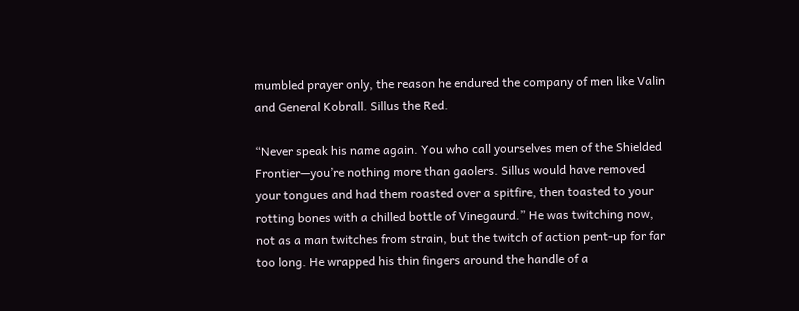mumbled prayer only, the reason he endured the company of men like Valin and General Kobrall. Sillus the Red.

“Never speak his name again. You who call yourselves men of the Shielded Frontier—you’re nothing more than gaolers. Sillus would have removed your tongues and had them roasted over a spitfire, then toasted to your rotting bones with a chilled bottle of Vinegaurd.” He was twitching now, not as a man twitches from strain, but the twitch of action pent-up for far too long. He wrapped his thin fingers around the handle of a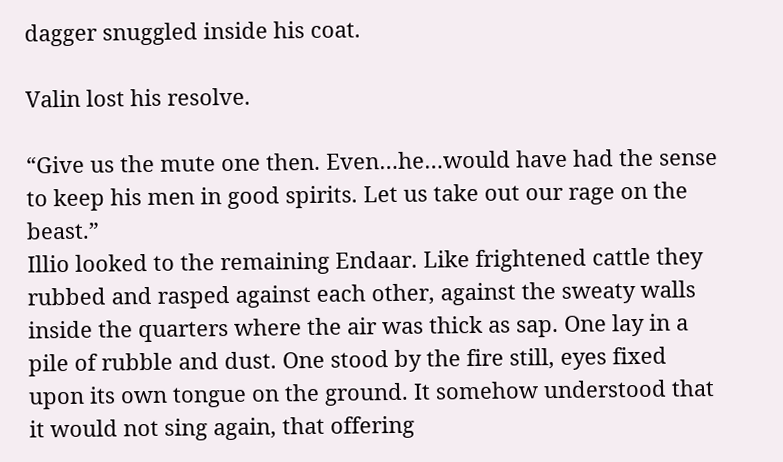dagger snuggled inside his coat.

Valin lost his resolve.

“Give us the mute one then. Even…he…would have had the sense to keep his men in good spirits. Let us take out our rage on the beast.”
Illio looked to the remaining Endaar. Like frightened cattle they rubbed and rasped against each other, against the sweaty walls inside the quarters where the air was thick as sap. One lay in a pile of rubble and dust. One stood by the fire still, eyes fixed upon its own tongue on the ground. It somehow understood that it would not sing again, that offering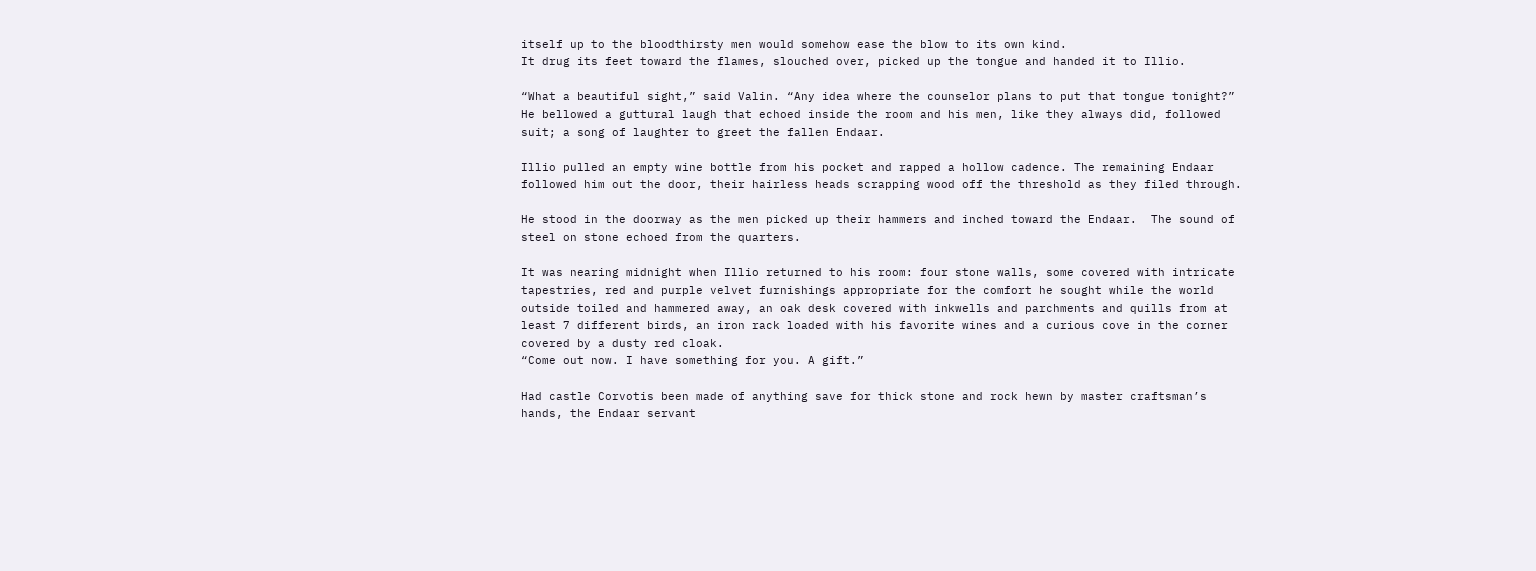itself up to the bloodthirsty men would somehow ease the blow to its own kind.
It drug its feet toward the flames, slouched over, picked up the tongue and handed it to Illio.

“What a beautiful sight,” said Valin. “Any idea where the counselor plans to put that tongue tonight?” He bellowed a guttural laugh that echoed inside the room and his men, like they always did, followed suit; a song of laughter to greet the fallen Endaar.

Illio pulled an empty wine bottle from his pocket and rapped a hollow cadence. The remaining Endaar followed him out the door, their hairless heads scrapping wood off the threshold as they filed through.

He stood in the doorway as the men picked up their hammers and inched toward the Endaar.  The sound of steel on stone echoed from the quarters.

It was nearing midnight when Illio returned to his room: four stone walls, some covered with intricate tapestries, red and purple velvet furnishings appropriate for the comfort he sought while the world outside toiled and hammered away, an oak desk covered with inkwells and parchments and quills from at least 7 different birds, an iron rack loaded with his favorite wines and a curious cove in the corner covered by a dusty red cloak.
“Come out now. I have something for you. A gift.”

Had castle Corvotis been made of anything save for thick stone and rock hewn by master craftsman’s hands, the Endaar servant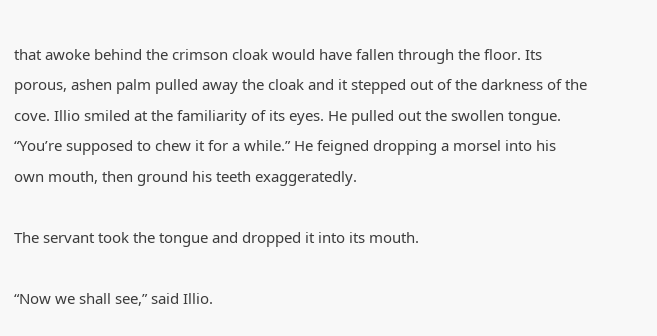that awoke behind the crimson cloak would have fallen through the floor. Its porous, ashen palm pulled away the cloak and it stepped out of the darkness of the cove. Illio smiled at the familiarity of its eyes. He pulled out the swollen tongue.
“You’re supposed to chew it for a while.” He feigned dropping a morsel into his own mouth, then ground his teeth exaggeratedly.

The servant took the tongue and dropped it into its mouth.

“Now we shall see,” said Illio.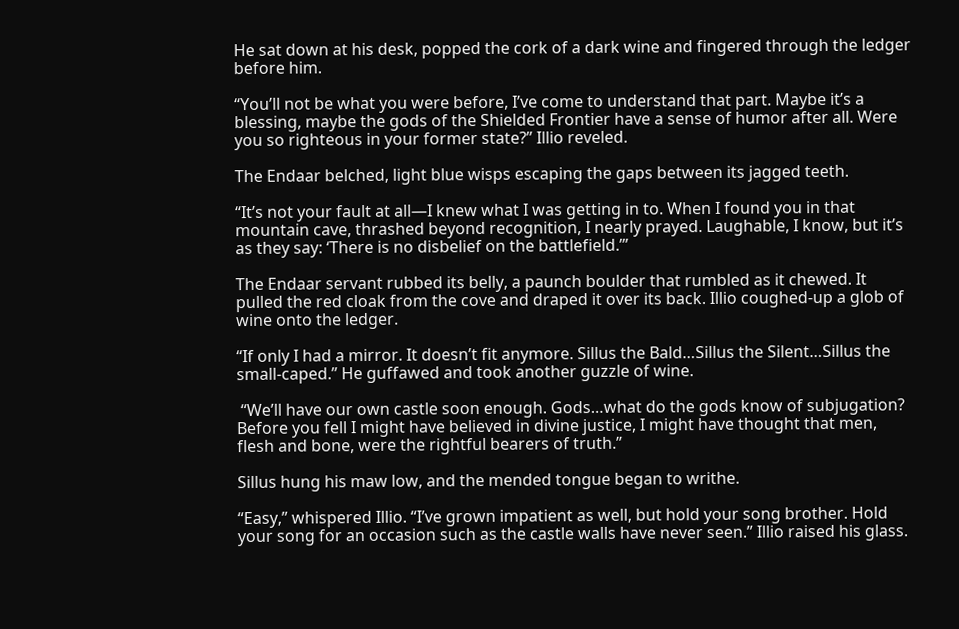He sat down at his desk, popped the cork of a dark wine and fingered through the ledger before him.

“You’ll not be what you were before, I’ve come to understand that part. Maybe it’s a blessing, maybe the gods of the Shielded Frontier have a sense of humor after all. Were you so righteous in your former state?” Illio reveled.

The Endaar belched, light blue wisps escaping the gaps between its jagged teeth.

“It’s not your fault at all—I knew what I was getting in to. When I found you in that mountain cave, thrashed beyond recognition, I nearly prayed. Laughable, I know, but it’s as they say: ‘There is no disbelief on the battlefield.’”

The Endaar servant rubbed its belly, a paunch boulder that rumbled as it chewed. It pulled the red cloak from the cove and draped it over its back. Illio coughed-up a glob of wine onto the ledger.

“If only I had a mirror. It doesn’t fit anymore. Sillus the Bald…Sillus the Silent…Sillus the small-caped.” He guffawed and took another guzzle of wine.

 “We’ll have our own castle soon enough. Gods…what do the gods know of subjugation? Before you fell I might have believed in divine justice, I might have thought that men, flesh and bone, were the rightful bearers of truth.”

Sillus hung his maw low, and the mended tongue began to writhe.

“Easy,” whispered Illio. “I’ve grown impatient as well, but hold your song brother. Hold your song for an occasion such as the castle walls have never seen.” Illio raised his glass.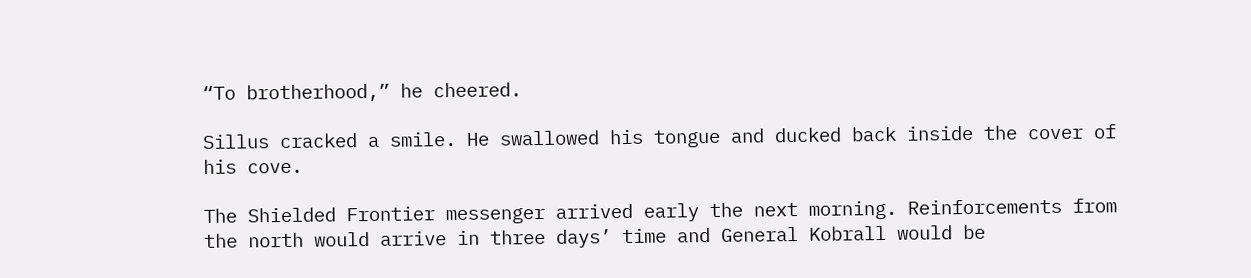“To brotherhood,” he cheered.

Sillus cracked a smile. He swallowed his tongue and ducked back inside the cover of his cove.

The Shielded Frontier messenger arrived early the next morning. Reinforcements from the north would arrive in three days’ time and General Kobrall would be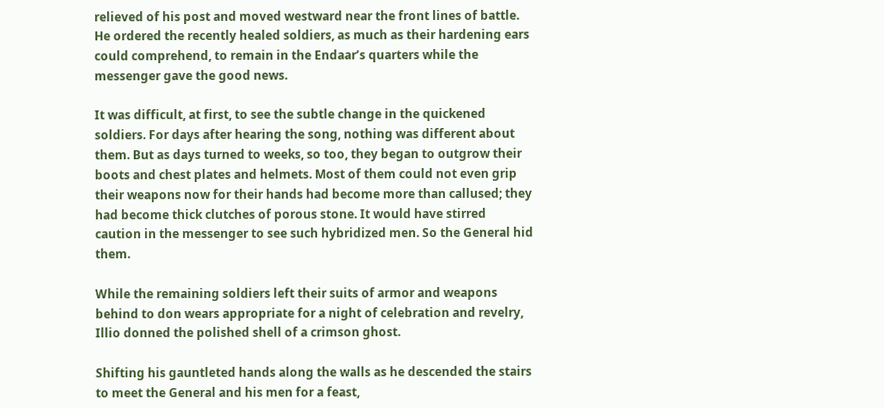relieved of his post and moved westward near the front lines of battle. He ordered the recently healed soldiers, as much as their hardening ears could comprehend, to remain in the Endaar’s quarters while the messenger gave the good news.

It was difficult, at first, to see the subtle change in the quickened soldiers. For days after hearing the song, nothing was different about them. But as days turned to weeks, so too, they began to outgrow their boots and chest plates and helmets. Most of them could not even grip their weapons now for their hands had become more than callused; they had become thick clutches of porous stone. It would have stirred caution in the messenger to see such hybridized men. So the General hid them.

While the remaining soldiers left their suits of armor and weapons behind to don wears appropriate for a night of celebration and revelry, Illio donned the polished shell of a crimson ghost.

Shifting his gauntleted hands along the walls as he descended the stairs to meet the General and his men for a feast,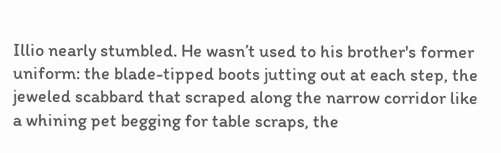Illio nearly stumbled. He wasn’t used to his brother's former uniform: the blade-tipped boots jutting out at each step, the jeweled scabbard that scraped along the narrow corridor like a whining pet begging for table scraps, the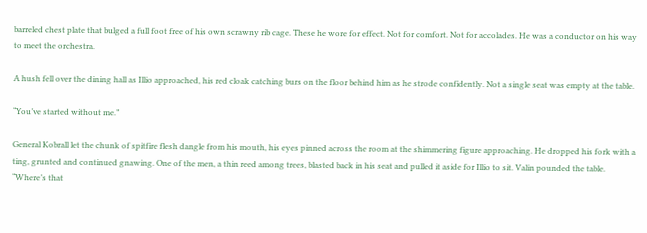barreled chest plate that bulged a full foot free of his own scrawny rib cage. These he wore for effect. Not for comfort. Not for accolades. He was a conductor on his way to meet the orchestra.

A hush fell over the dining hall as Illio approached, his red cloak catching burs on the floor behind him as he strode confidently. Not a single seat was empty at the table.

“You’ve started without me.”

General Kobrall let the chunk of spitfire flesh dangle from his mouth, his eyes pinned across the room at the shimmering figure approaching. He dropped his fork with a ting, grunted and continued gnawing. One of the men, a thin reed among trees, blasted back in his seat and pulled it aside for Illio to sit. Valin pounded the table.
“Where’s that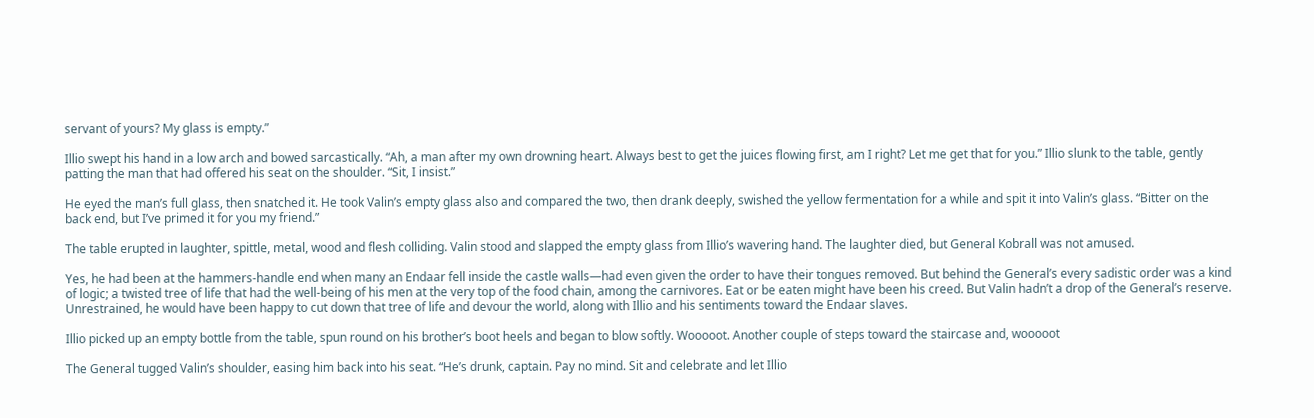servant of yours? My glass is empty.”

Illio swept his hand in a low arch and bowed sarcastically. “Ah, a man after my own drowning heart. Always best to get the juices flowing first, am I right? Let me get that for you.” Illio slunk to the table, gently patting the man that had offered his seat on the shoulder. “Sit, I insist.”

He eyed the man’s full glass, then snatched it. He took Valin’s empty glass also and compared the two, then drank deeply, swished the yellow fermentation for a while and spit it into Valin’s glass. “Bitter on the back end, but I’ve primed it for you my friend.”

The table erupted in laughter, spittle, metal, wood and flesh colliding. Valin stood and slapped the empty glass from Illio’s wavering hand. The laughter died, but General Kobrall was not amused.

Yes, he had been at the hammers-handle end when many an Endaar fell inside the castle walls—had even given the order to have their tongues removed. But behind the General’s every sadistic order was a kind of logic; a twisted tree of life that had the well-being of his men at the very top of the food chain, among the carnivores. Eat or be eaten might have been his creed. But Valin hadn’t a drop of the General’s reserve. Unrestrained, he would have been happy to cut down that tree of life and devour the world, along with Illio and his sentiments toward the Endaar slaves.

Illio picked up an empty bottle from the table, spun round on his brother’s boot heels and began to blow softly. Wooooot. Another couple of steps toward the staircase and, wooooot

The General tugged Valin’s shoulder, easing him back into his seat. “He’s drunk, captain. Pay no mind. Sit and celebrate and let Illio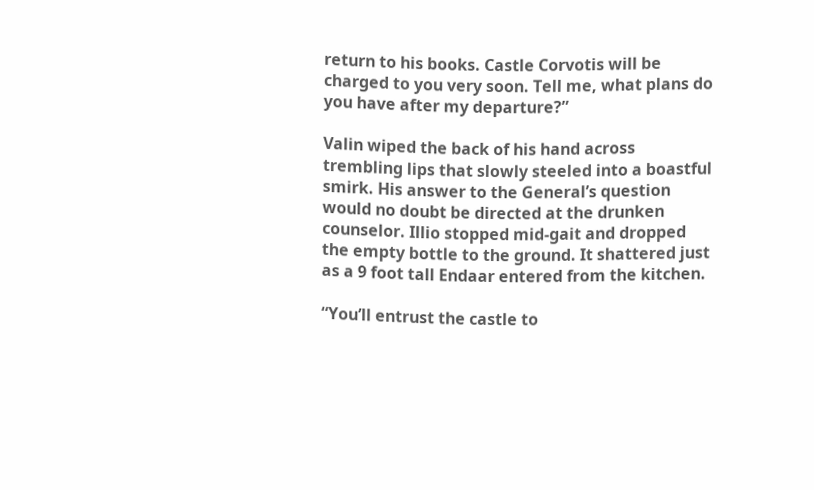return to his books. Castle Corvotis will be charged to you very soon. Tell me, what plans do you have after my departure?”

Valin wiped the back of his hand across trembling lips that slowly steeled into a boastful smirk. His answer to the General’s question would no doubt be directed at the drunken counselor. Illio stopped mid-gait and dropped the empty bottle to the ground. It shattered just as a 9 foot tall Endaar entered from the kitchen.

“You’ll entrust the castle to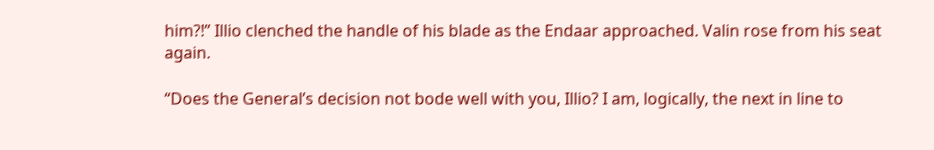him?!” Illio clenched the handle of his blade as the Endaar approached. Valin rose from his seat again.

“Does the General’s decision not bode well with you, Illio? I am, logically, the next in line to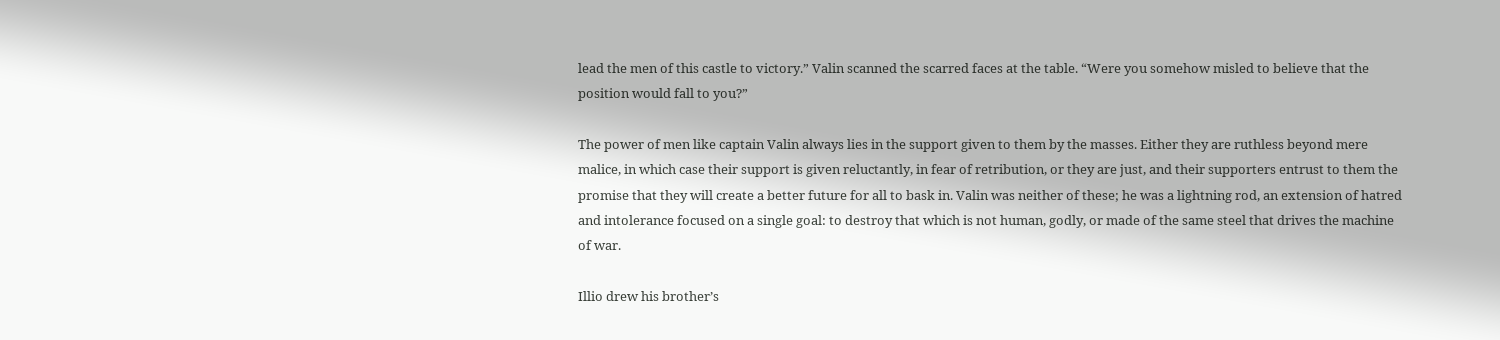lead the men of this castle to victory.” Valin scanned the scarred faces at the table. “Were you somehow misled to believe that the position would fall to you?”

The power of men like captain Valin always lies in the support given to them by the masses. Either they are ruthless beyond mere malice, in which case their support is given reluctantly, in fear of retribution, or they are just, and their supporters entrust to them the promise that they will create a better future for all to bask in. Valin was neither of these; he was a lightning rod, an extension of hatred and intolerance focused on a single goal: to destroy that which is not human, godly, or made of the same steel that drives the machine of war.

Illio drew his brother’s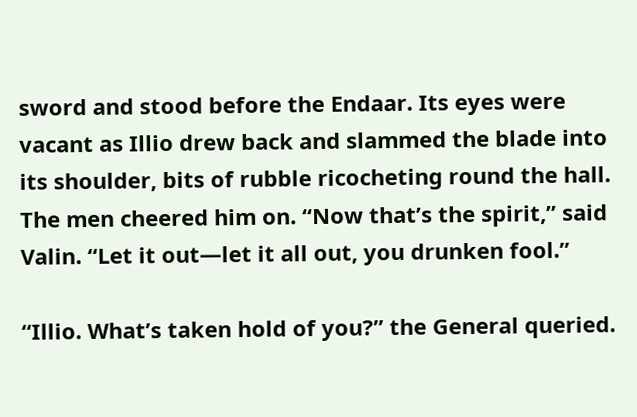sword and stood before the Endaar. Its eyes were vacant as Illio drew back and slammed the blade into its shoulder, bits of rubble ricocheting round the hall. The men cheered him on. “Now that’s the spirit,” said Valin. “Let it out—let it all out, you drunken fool.”

“Illio. What’s taken hold of you?” the General queried.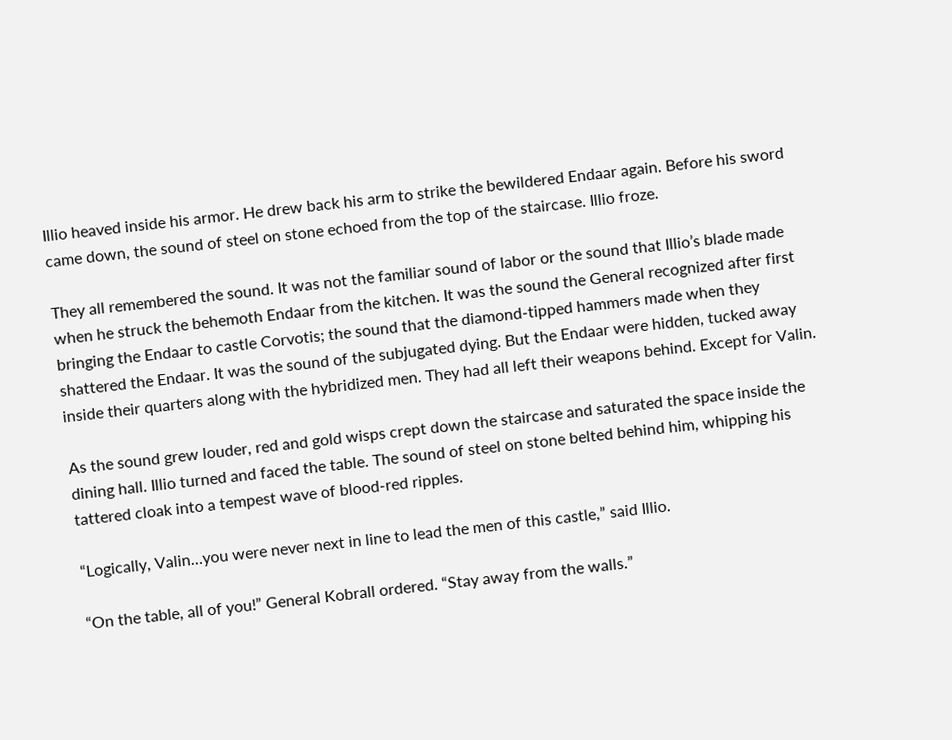Illio heaved inside his armor. He drew back his arm to strike the bewildered Endaar again. Before his sword came down, the sound of steel on stone echoed from the top of the staircase. Illio froze.

They all remembered the sound. It was not the familiar sound of labor or the sound that Illio’s blade made when he struck the behemoth Endaar from the kitchen. It was the sound the General recognized after first bringing the Endaar to castle Corvotis; the sound that the diamond-tipped hammers made when they shattered the Endaar. It was the sound of the subjugated dying. But the Endaar were hidden, tucked away inside their quarters along with the hybridized men. They had all left their weapons behind. Except for Valin.

As the sound grew louder, red and gold wisps crept down the staircase and saturated the space inside the dining hall. Illio turned and faced the table. The sound of steel on stone belted behind him, whipping his tattered cloak into a tempest wave of blood-red ripples.

“Logically, Valin…you were never next in line to lead the men of this castle,” said Illio.

“On the table, all of you!” General Kobrall ordered. “Stay away from the walls.”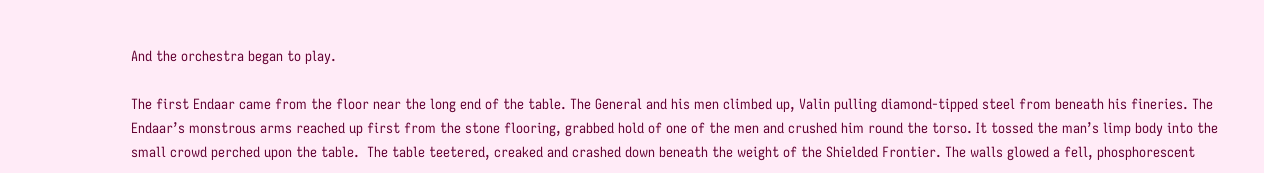And the orchestra began to play.

The first Endaar came from the floor near the long end of the table. The General and his men climbed up, Valin pulling diamond-tipped steel from beneath his fineries. The Endaar’s monstrous arms reached up first from the stone flooring, grabbed hold of one of the men and crushed him round the torso. It tossed the man’s limp body into the small crowd perched upon the table.  The table teetered, creaked and crashed down beneath the weight of the Shielded Frontier. The walls glowed a fell, phosphorescent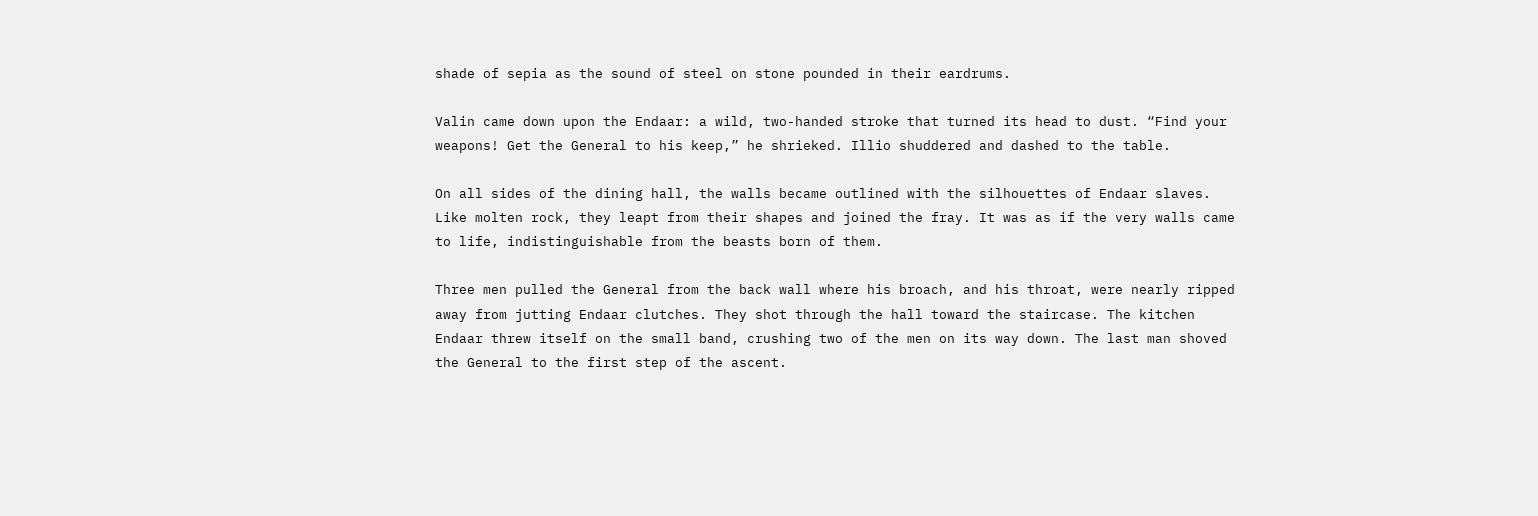shade of sepia as the sound of steel on stone pounded in their eardrums.

Valin came down upon the Endaar: a wild, two-handed stroke that turned its head to dust. “Find your weapons! Get the General to his keep,” he shrieked. Illio shuddered and dashed to the table.

On all sides of the dining hall, the walls became outlined with the silhouettes of Endaar slaves. Like molten rock, they leapt from their shapes and joined the fray. It was as if the very walls came to life, indistinguishable from the beasts born of them.

Three men pulled the General from the back wall where his broach, and his throat, were nearly ripped away from jutting Endaar clutches. They shot through the hall toward the staircase. The kitchen Endaar threw itself on the small band, crushing two of the men on its way down. The last man shoved the General to the first step of the ascent.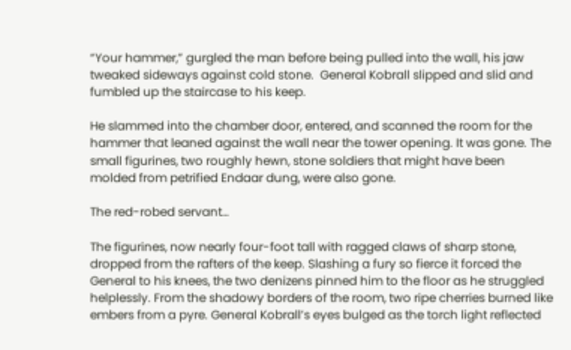“Your hammer,” gurgled the man before being pulled into the wall, his jaw tweaked sideways against cold stone.  General Kobrall slipped and slid and fumbled up the staircase to his keep.

He slammed into the chamber door, entered, and scanned the room for the hammer that leaned against the wall near the tower opening. It was gone. The small figurines, two roughly hewn, stone soldiers that might have been molded from petrified Endaar dung, were also gone.

The red-robed servant…

The figurines, now nearly four-foot tall with ragged claws of sharp stone, dropped from the rafters of the keep. Slashing a fury so fierce it forced the General to his knees, the two denizens pinned him to the floor as he struggled helplessly. From the shadowy borders of the room, two ripe cherries burned like embers from a pyre. General Kobrall’s eyes bulged as the torch light reflected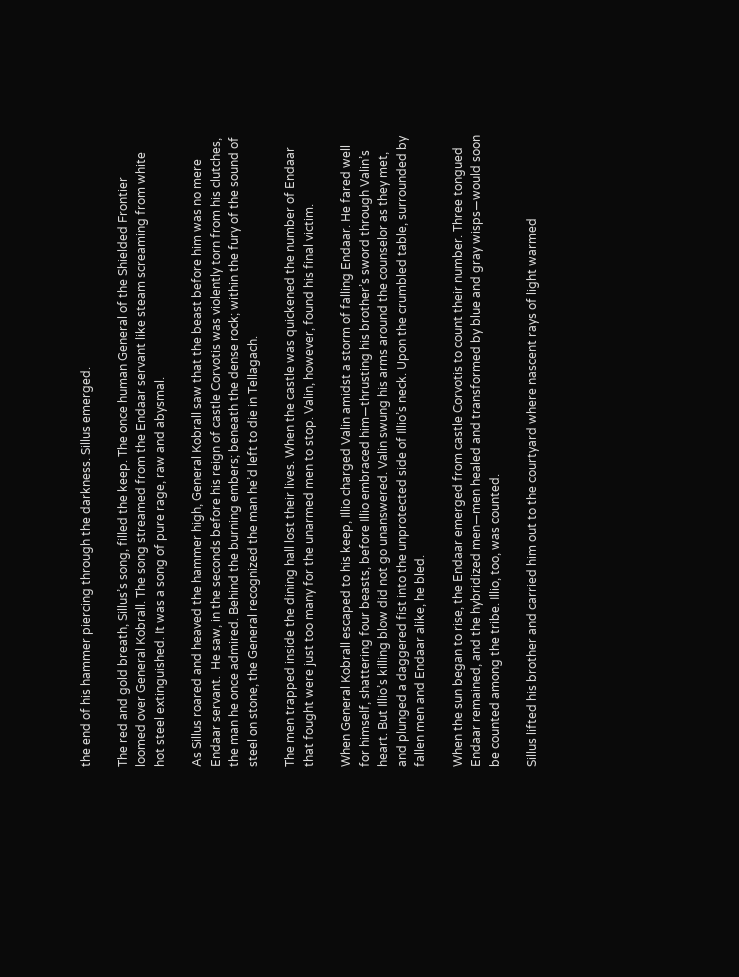the end of his hammer piercing through the darkness. Sillus emerged.

The red and gold breath, Sillus’s song, filled the keep. The once human General of the Shielded Frontier loomed over General Kobrall. The song streamed from the Endaar servant like steam screaming from white hot steel extinguished. It was a song of pure rage, raw and abysmal.

As Sillus roared and heaved the hammer high, General Kobrall saw that the beast before him was no mere Endaar servant.  He saw, in the seconds before his reign of castle Corvotis was violently torn from his clutches, the man he once admired. Behind the burning embers; beneath the dense rock; within the fury of the sound of steel on stone, the General recognized the man he’d left to die in Tellagach.

The men trapped inside the dining hall lost their lives. When the castle was quickened the number of Endaar that fought were just too many for the unarmed men to stop. Valin, however, found his final victim.

When General Kobrall escaped to his keep, Illio charged Valin amidst a storm of falling Endaar. He fared well for himself, shattering four beasts, before Illio embraced him—thrusting his brother’s sword through Valin’s heart. But Illio’s killing blow did not go unanswered. Valin swung his arms around the counselor as they met, and plunged a daggered fist into the unprotected side of Illio’s neck. Upon the crumbled table, surrounded by fallen men and Endaar alike, he bled.

When the sun began to rise, the Endaar emerged from castle Corvotis to count their number. Three tongued Endaar remained, and the hybridized men—men healed and transformed by blue and gray wisps—would soon be counted among the tribe. Illio, too, was counted.

Sillus lifted his brother and carried him out to the courtyard where nascent rays of light warmed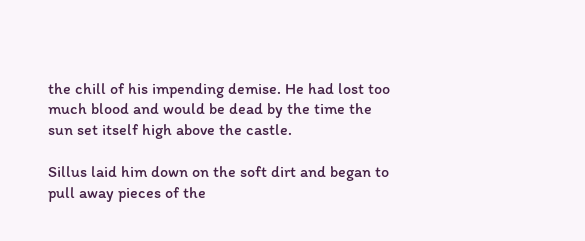the chill of his impending demise. He had lost too much blood and would be dead by the time the sun set itself high above the castle.

Sillus laid him down on the soft dirt and began to pull away pieces of the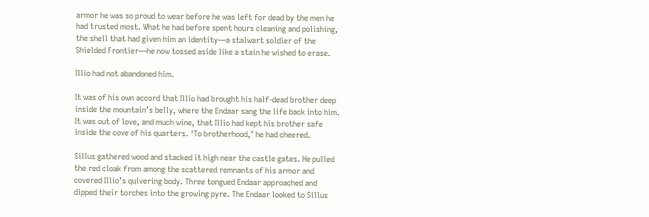armor he was so proud to wear before he was left for dead by the men he had trusted most. What he had before spent hours cleaning and polishing, the shell that had given him an identity—a stalwart soldier of the Shielded Frontier—he now tossed aside like a stain he wished to erase.

Illio had not abandoned him.

It was of his own accord that Illio had brought his half-dead brother deep inside the mountain’s belly, where the Endaar sang the life back into him. It was out of love, and much wine, that Illio had kept his brother safe inside the cove of his quarters. ‘To brotherhood,’ he had cheered.

Sillus gathered wood and stacked it high near the castle gates. He pulled the red cloak from among the scattered remnants of his armor and covered Illio’s quivering body. Three tongued Endaar approached and dipped their torches into the growing pyre. The Endaar looked to Sillus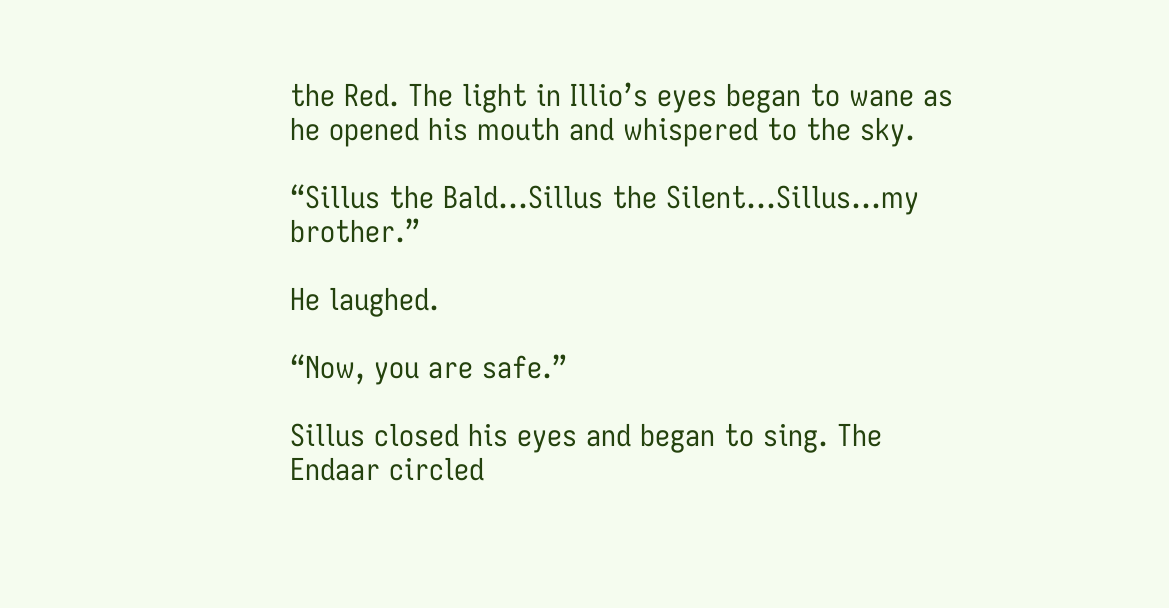the Red. The light in Illio’s eyes began to wane as he opened his mouth and whispered to the sky.

“Sillus the Bald…Sillus the Silent…Sillus…my brother.”

He laughed.

“Now, you are safe.”

Sillus closed his eyes and began to sing. The Endaar circled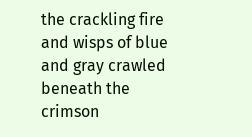the crackling fire and wisps of blue and gray crawled beneath the crimson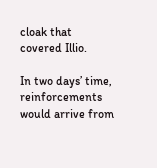cloak that covered Illio.

In two days’ time, reinforcements would arrive from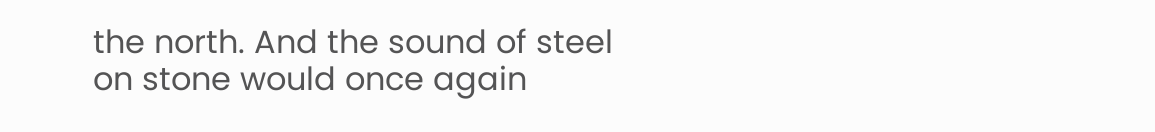the north. And the sound of steel on stone would once again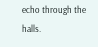echo through the halls.